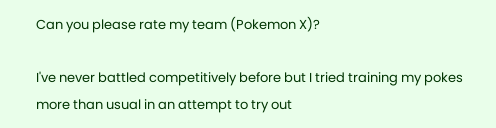Can you please rate my team (Pokemon X)?

I've never battled competitively before but I tried training my pokes more than usual in an attempt to try out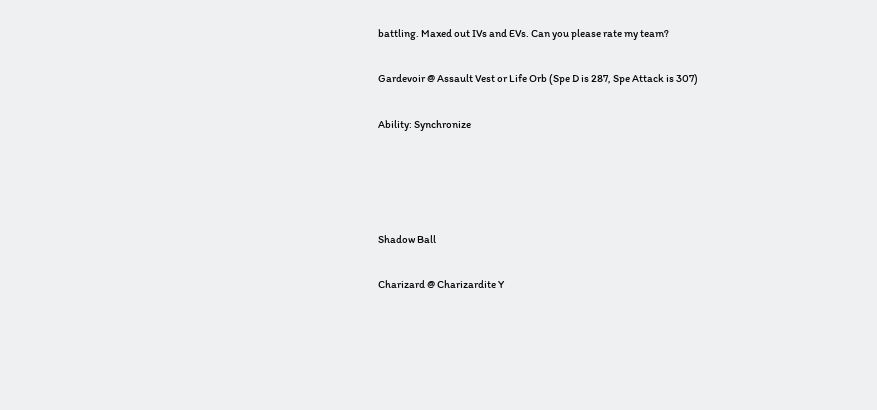battling. Maxed out IVs and EVs. Can you please rate my team?

Gardevoir @ Assault Vest or Life Orb (Spe D is 287, Spe Attack is 307)

Ability: Synchronize




Shadow Ball

Charizard @ Charizardite Y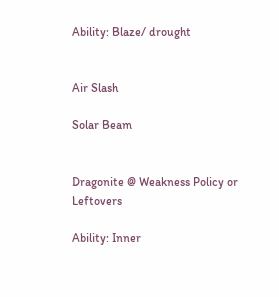Ability: Blaze/ drought


Air Slash

Solar Beam


Dragonite @ Weakness Policy or Leftovers

Ability: Inner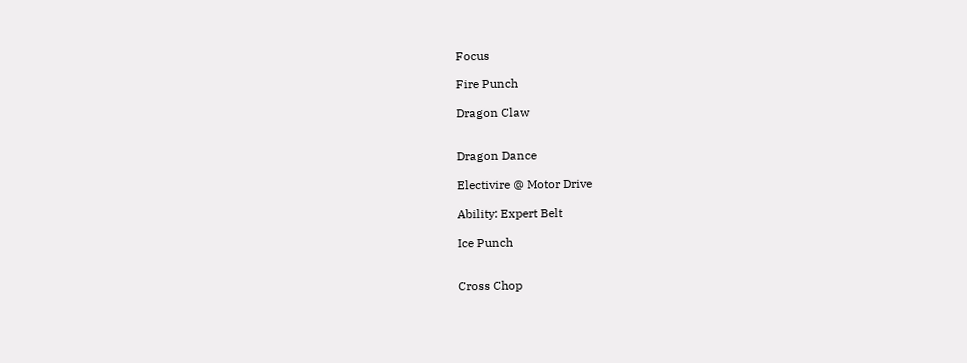Focus

Fire Punch

Dragon Claw


Dragon Dance

Electivire @ Motor Drive

Ability: Expert Belt

Ice Punch


Cross Chop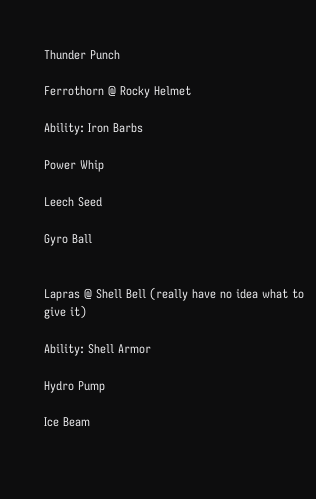Thunder Punch

Ferrothorn @ Rocky Helmet

Ability: Iron Barbs

Power Whip

Leech Seed

Gyro Ball


Lapras @ Shell Bell (really have no idea what to give it)

Ability: Shell Armor

Hydro Pump

Ice Beam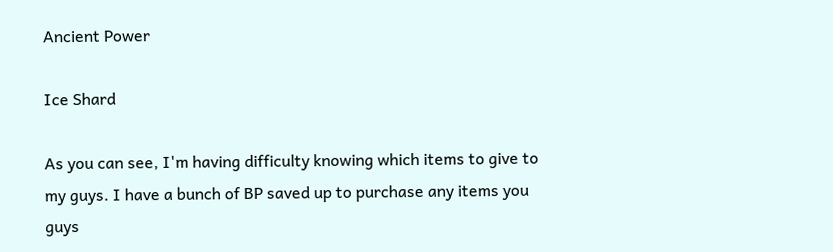Ancient Power

Ice Shard

As you can see, I'm having difficulty knowing which items to give to my guys. I have a bunch of BP saved up to purchase any items you guys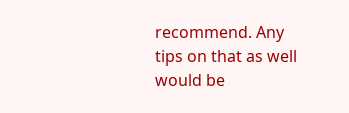recommend. Any tips on that as well would be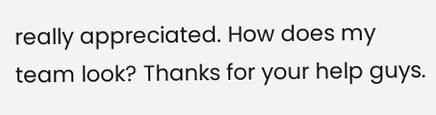really appreciated. How does my team look? Thanks for your help guys.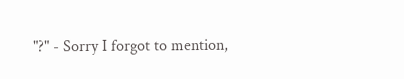"?" - Sorry I forgot to mention,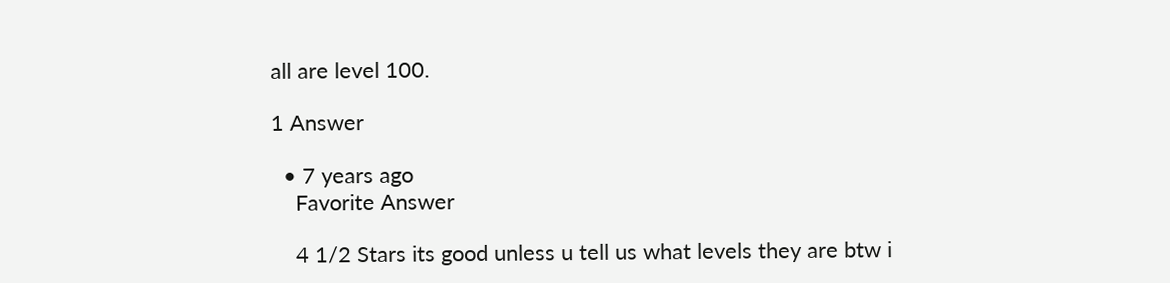all are level 100.

1 Answer

  • 7 years ago
    Favorite Answer

    4 1/2 Stars its good unless u tell us what levels they are btw i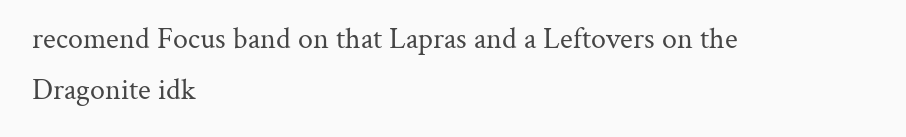recomend Focus band on that Lapras and a Leftovers on the Dragonite idk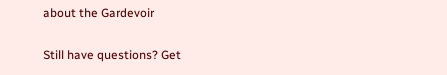about the Gardevoir

Still have questions? Get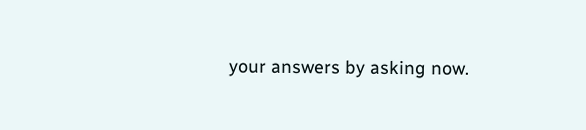your answers by asking now.